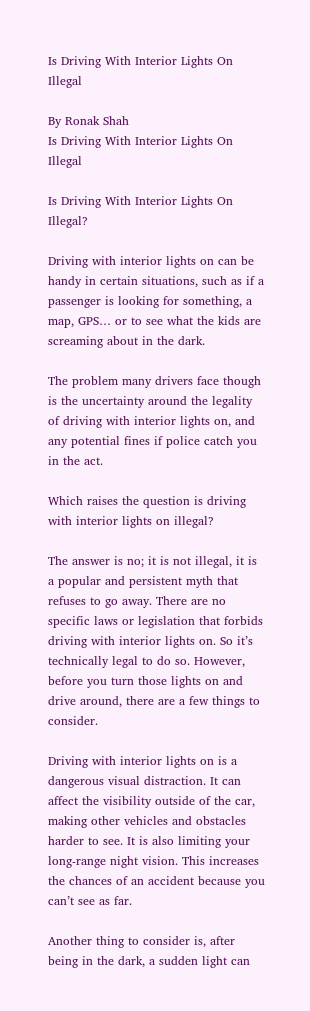Is Driving With Interior Lights On Illegal

By Ronak Shah
Is Driving With Interior Lights On Illegal

Is Driving With Interior Lights On Illegal?

Driving with interior lights on can be handy in certain situations, such as if a passenger is looking for something, a map, GPS… or to see what the kids are screaming about in the dark.

The problem many drivers face though is the uncertainty around the legality of driving with interior lights on, and any potential fines if police catch you in the act.

Which raises the question is driving with interior lights on illegal?

The answer is no; it is not illegal, it is a popular and persistent myth that refuses to go away. There are no specific laws or legislation that forbids driving with interior lights on. So it’s technically legal to do so. However, before you turn those lights on and drive around, there are a few things to consider.

Driving with interior lights on is a dangerous visual distraction. It can affect the visibility outside of the car, making other vehicles and obstacles harder to see. It is also limiting your long-range night vision. This increases the chances of an accident because you can’t see as far.

Another thing to consider is, after being in the dark, a sudden light can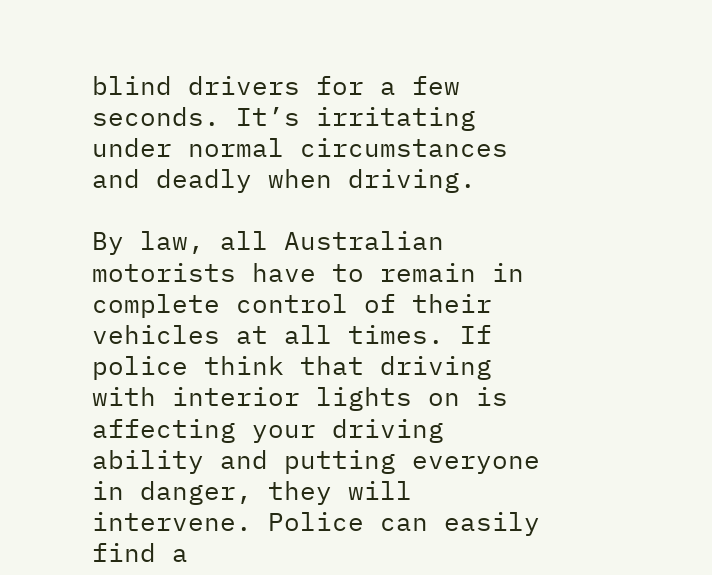blind drivers for a few seconds. It’s irritating under normal circumstances and deadly when driving.

By law, all Australian motorists have to remain in complete control of their vehicles at all times. If police think that driving with interior lights on is affecting your driving ability and putting everyone in danger, they will intervene. Police can easily find a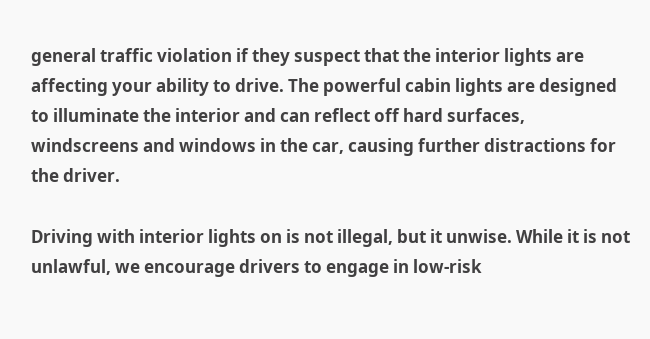general traffic violation if they suspect that the interior lights are affecting your ability to drive. The powerful cabin lights are designed to illuminate the interior and can reflect off hard surfaces, windscreens and windows in the car, causing further distractions for the driver.

Driving with interior lights on is not illegal, but it unwise. While it is not unlawful, we encourage drivers to engage in low-risk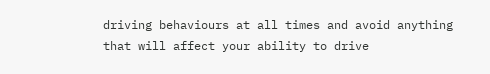driving behaviours at all times and avoid anything that will affect your ability to drive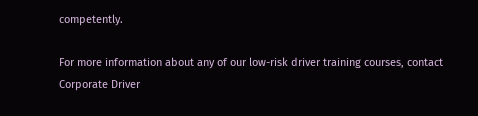competently.

For more information about any of our low-risk driver training courses, contact Corporate Driver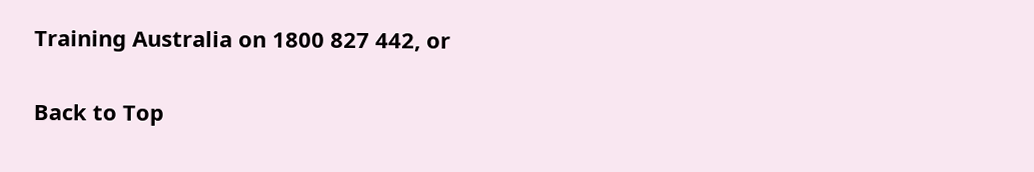Training Australia on 1800 827 442, or

Back to Top